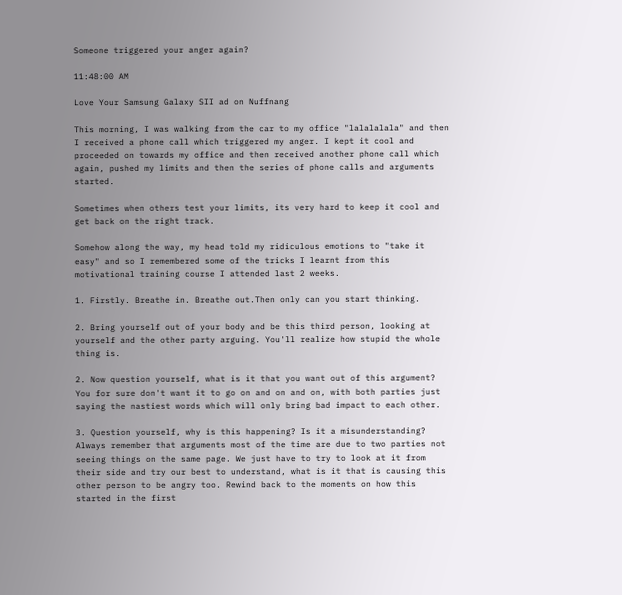Someone triggered your anger again?

11:48:00 AM

Love Your Samsung Galaxy SII ad on Nuffnang

This morning, I was walking from the car to my office "lalalalala" and then I received a phone call which triggered my anger. I kept it cool and proceeded on towards my office and then received another phone call which again, pushed my limits and then the series of phone calls and arguments started.

Sometimes when others test your limits, its very hard to keep it cool and get back on the right track.

Somehow along the way, my head told my ridiculous emotions to "take it easy" and so I remembered some of the tricks I learnt from this motivational training course I attended last 2 weeks.

1. Firstly. Breathe in. Breathe out.Then only can you start thinking.

2. Bring yourself out of your body and be this third person, looking at yourself and the other party arguing. You'll realize how stupid the whole thing is.

2. Now question yourself, what is it that you want out of this argument? You for sure don't want it to go on and on and on, with both parties just saying the nastiest words which will only bring bad impact to each other.

3. Question yourself, why is this happening? Is it a misunderstanding? Always remember that arguments most of the time are due to two parties not seeing things on the same page. We just have to try to look at it from their side and try our best to understand, what is it that is causing this other person to be angry too. Rewind back to the moments on how this started in the first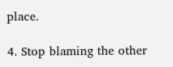place.

4. Stop blaming the other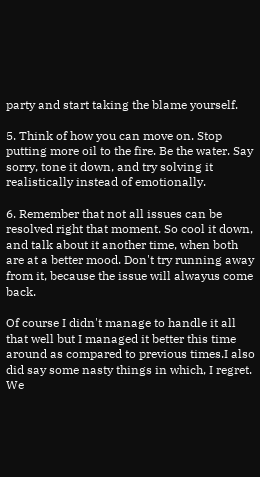party and start taking the blame yourself.

5. Think of how you can move on. Stop putting more oil to the fire. Be the water. Say sorry, tone it down, and try solving it realistically instead of emotionally.

6. Remember that not all issues can be resolved right that moment. So cool it down, and talk about it another time, when both are at a better mood. Don't try running away from it, because the issue will alwayus come back.

Of course I didn't manage to handle it all that well but I managed it better this time around as compared to previous times.I also did say some nasty things in which, I regret. We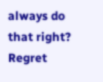always do that right? Regret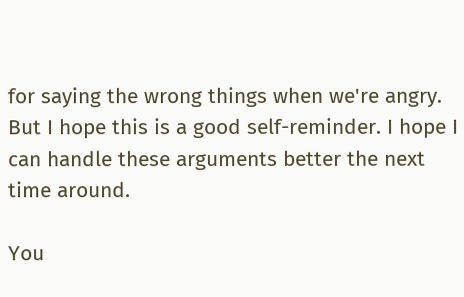for saying the wrong things when we're angry. But I hope this is a good self-reminder. I hope I can handle these arguments better the next time around.

You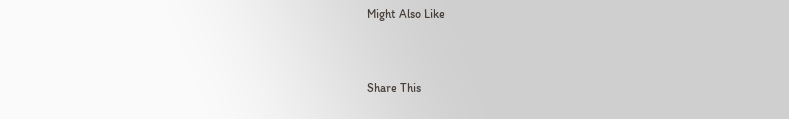Might Also Like


Share This